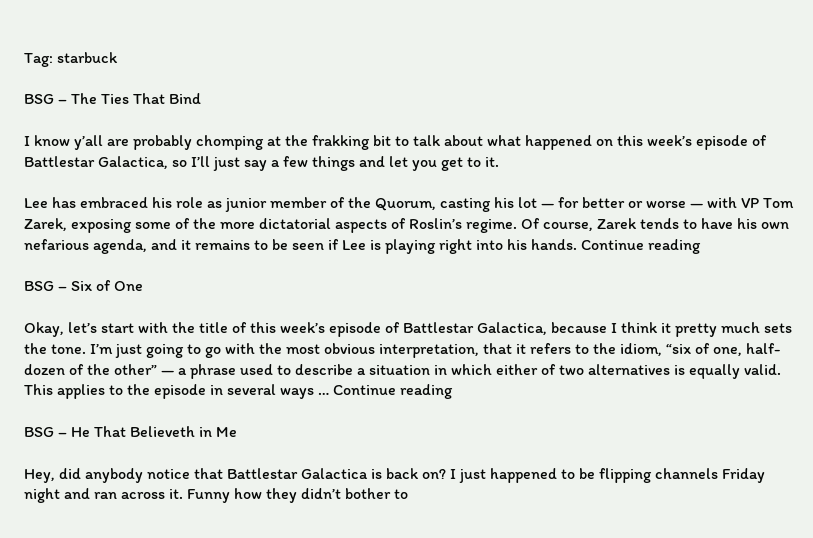Tag: starbuck

BSG – The Ties That Bind

I know y’all are probably chomping at the frakking bit to talk about what happened on this week’s episode of Battlestar Galactica, so I’ll just say a few things and let you get to it.

Lee has embraced his role as junior member of the Quorum, casting his lot — for better or worse — with VP Tom Zarek, exposing some of the more dictatorial aspects of Roslin’s regime. Of course, Zarek tends to have his own nefarious agenda, and it remains to be seen if Lee is playing right into his hands. Continue reading

BSG – Six of One

Okay, let’s start with the title of this week’s episode of Battlestar Galactica, because I think it pretty much sets the tone. I’m just going to go with the most obvious interpretation, that it refers to the idiom, “six of one, half-dozen of the other” — a phrase used to describe a situation in which either of two alternatives is equally valid. This applies to the episode in several ways … Continue reading

BSG – He That Believeth in Me

Hey, did anybody notice that Battlestar Galactica is back on? I just happened to be flipping channels Friday night and ran across it. Funny how they didn’t bother to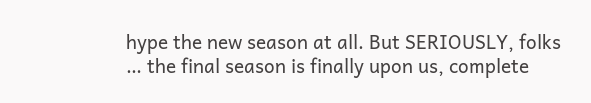hype the new season at all. But SERIOUSLY, folks … the final season is finally upon us, complete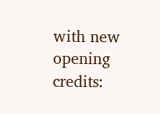with new opening credits: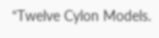“Twelve Cylon Models.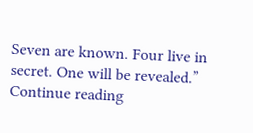Seven are known. Four live in secret. One will be revealed.” Continue reading